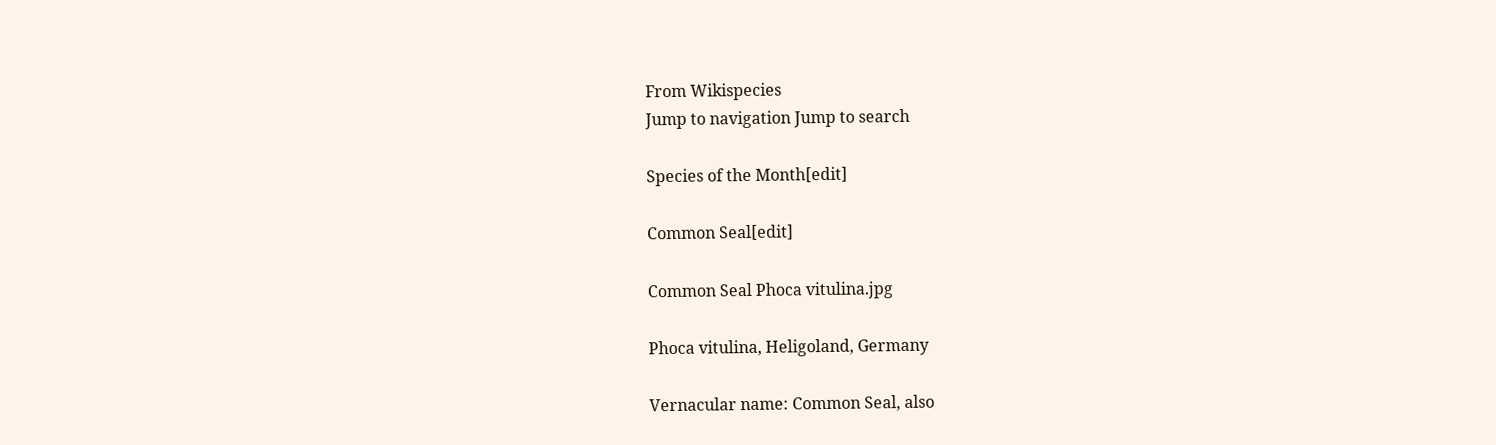From Wikispecies
Jump to navigation Jump to search

Species of the Month[edit]

Common Seal[edit]

Common Seal Phoca vitulina.jpg

Phoca vitulina, Heligoland, Germany

Vernacular name: Common Seal, also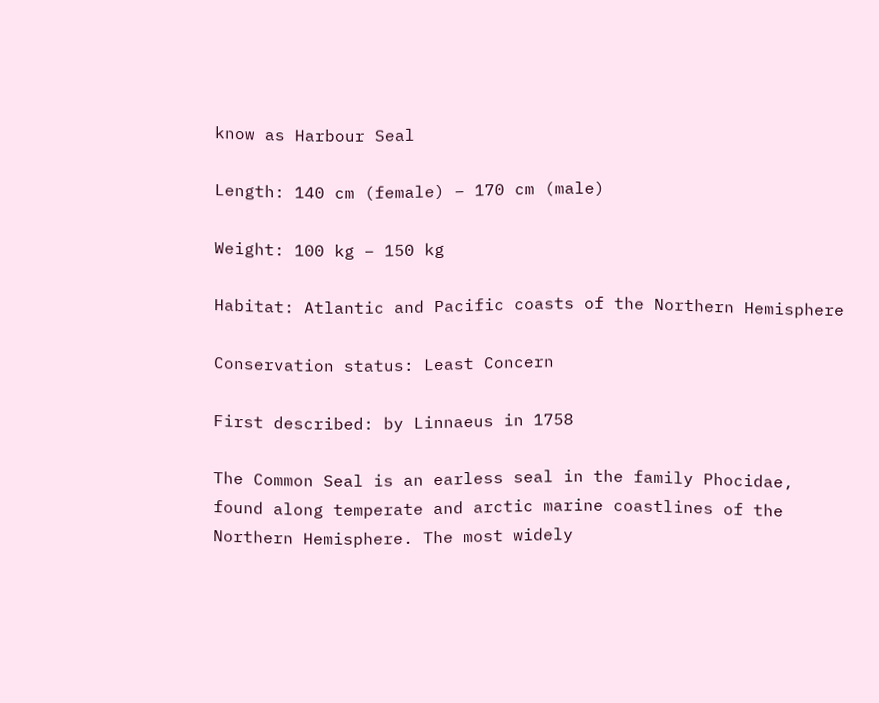know as Harbour Seal

Length: 140 cm (female) – 170 cm (male)

Weight: 100 kg – 150 kg

Habitat: Atlantic and Pacific coasts of the Northern Hemisphere

Conservation status: Least Concern

First described: by Linnaeus in 1758

The Common Seal is an earless seal in the family Phocidae, found along temperate and arctic marine coastlines of the Northern Hemisphere. The most widely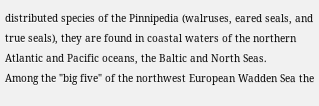distributed species of the Pinnipedia (walruses, eared seals, and true seals), they are found in coastal waters of the northern Atlantic and Pacific oceans, the Baltic and North Seas.
Among the "big five" of the northwest European Wadden Sea the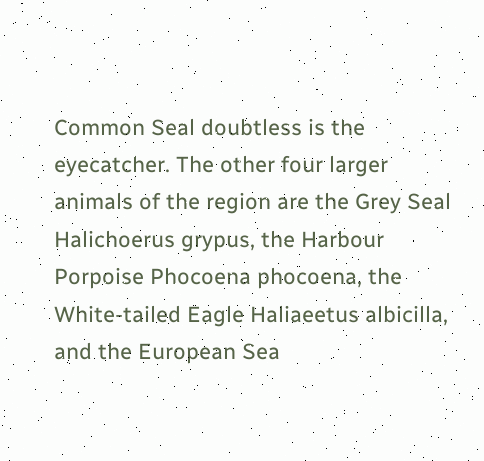Common Seal doubtless is the eyecatcher. The other four larger animals of the region are the Grey Seal Halichoerus grypus, the Harbour Porpoise Phocoena phocoena, the White-tailed Eagle Haliaeetus albicilla, and the European Sea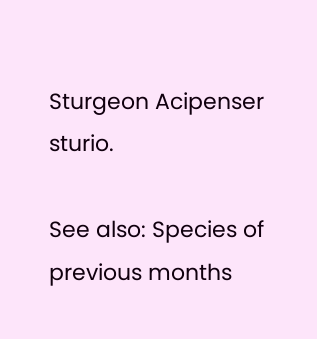Sturgeon Acipenser sturio.

See also: Species of previous months